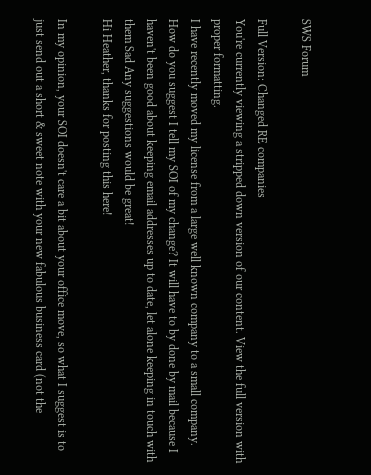SWS Forum

Full Version: Changed RE companies
You're currently viewing a stripped down version of our content. View the full version with proper formatting.
I have recently moved my license from a large well known company to a small company. How do you suggest I tell my SOI of my change? It will have to by done by mail because I haven't been good about keeping email addresses up to date, let alone keeping in touch with them Sad Any suggestions would be great!
Hi Heather, thanks for posting this here!

In my opinion, your SOI doesn't care a bit about your office move, so what I suggest is to just send out a short & sweet note with your new fabulous business card (not the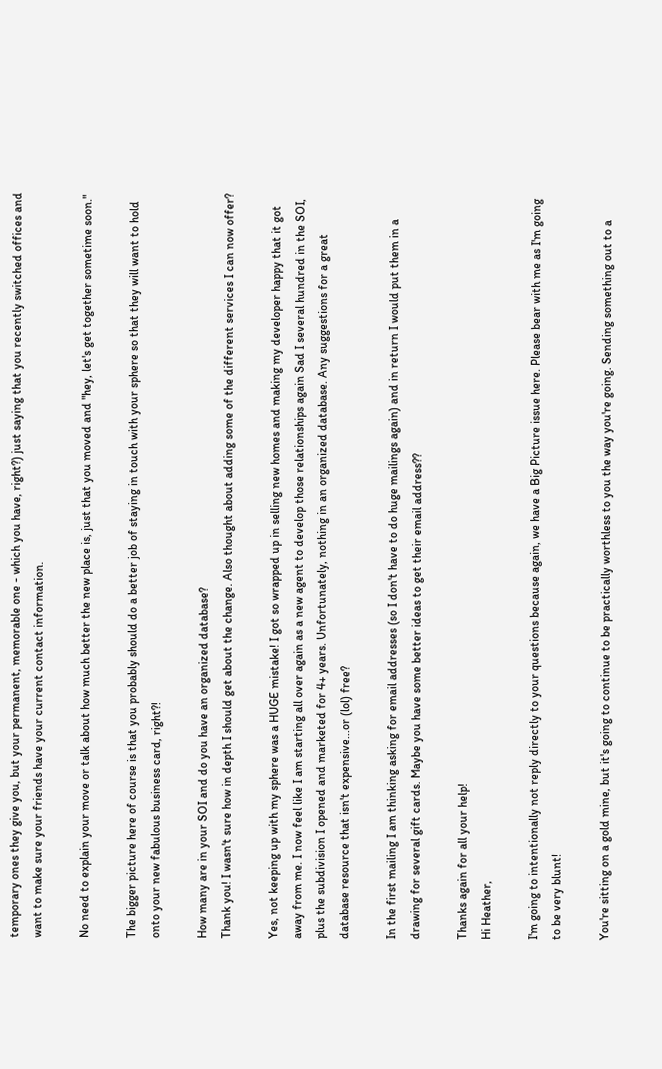temporary ones they give you, but your permanent, memorable one - which you have, right?) just saying that you recently switched offices and want to make sure your friends have your current contact information.

No need to explain your move or talk about how much better the new place is, just that you moved and "hey, let's get together sometime soon."

The bigger picture here of course is that you probably should do a better job of staying in touch with your sphere so that they will want to hold onto your new fabulous business card, right?!

How many are in your SOI and do you have an organized database?
Thank you! I wasn't sure how in depth I should get about the change. Also thought about adding some of the different services I can now offer?

Yes, not keeping up with my sphere was a HUGE mistake! I got so wrapped up in selling new homes and making my developer happy that it got away from me. I now feel like I am starting all over again as a new agent to develop those relationships again Sad I several hundred in the SOI, plus the subdivision I opened and marketed for 4+ years. Unfortunately, nothing in an organized database. Any suggestions for a great database resource that isn't expensive...or (lol) free?

In the first mailing I am thinking asking for email addresses (so I don't have to do huge mailings again) and in return I would put them in a drawing for several gift cards. Maybe you have some better ideas to get their email address??

Thanks again for all your help!
Hi Heather,

I'm going to intentionally not reply directly to your questions because again, we have a Big Picture issue here. Please bear with me as I'm going to be very blunt!

You're sitting on a gold mine, but it's going to continue to be practically worthless to you the way you're going. Sending something out to a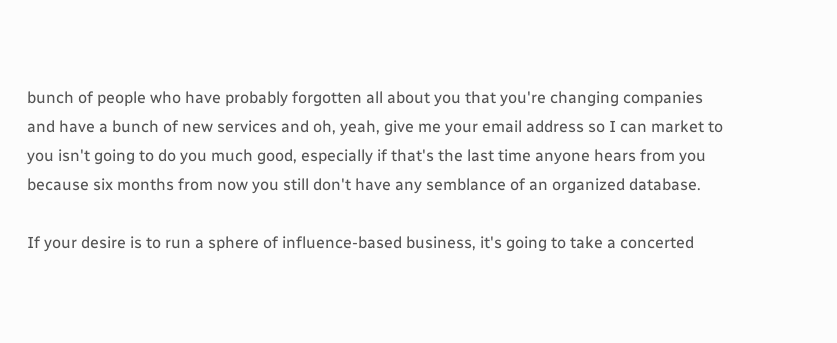bunch of people who have probably forgotten all about you that you're changing companies and have a bunch of new services and oh, yeah, give me your email address so I can market to you isn't going to do you much good, especially if that's the last time anyone hears from you because six months from now you still don't have any semblance of an organized database.

If your desire is to run a sphere of influence-based business, it's going to take a concerted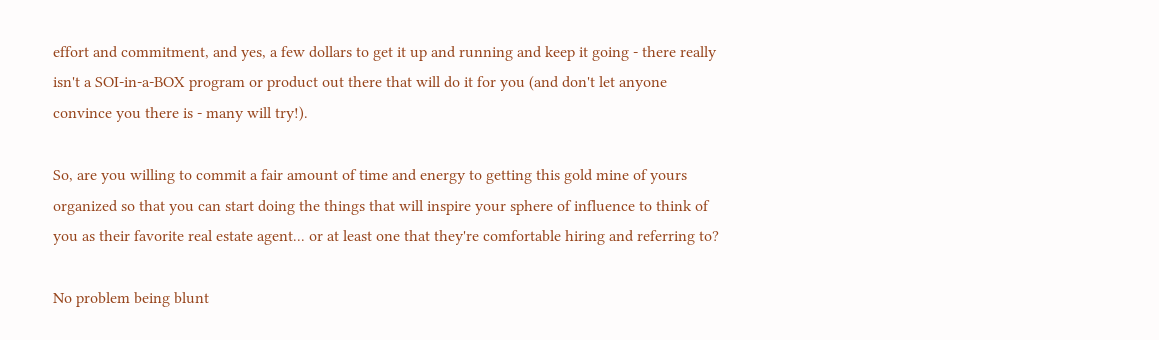effort and commitment, and yes, a few dollars to get it up and running and keep it going - there really isn't a SOI-in-a-BOX program or product out there that will do it for you (and don't let anyone convince you there is - many will try!).

So, are you willing to commit a fair amount of time and energy to getting this gold mine of yours organized so that you can start doing the things that will inspire your sphere of influence to think of you as their favorite real estate agent... or at least one that they're comfortable hiring and referring to?

No problem being blunt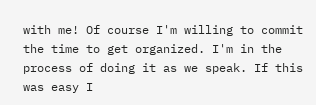with me! Of course I'm willing to commit the time to get organized. I'm in the process of doing it as we speak. If this was easy I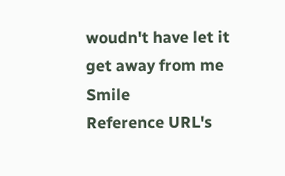woudn't have let it get away from me Smile
Reference URL's